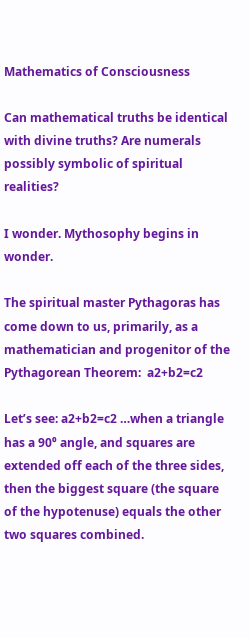Mathematics of Consciousness

Can mathematical truths be identical with divine truths? Are numerals possibly symbolic of spiritual realities?

I wonder. Mythosophy begins in wonder.

The spiritual master Pythagoras has come down to us, primarily, as a mathematician and progenitor of the Pythagorean Theorem:  a2+b2=c2

Let’s see: a2+b2=c2 …when a triangle has a 90⁰ angle, and squares are extended off each of the three sides, then the biggest square (the square of the hypotenuse) equals the other two squares combined.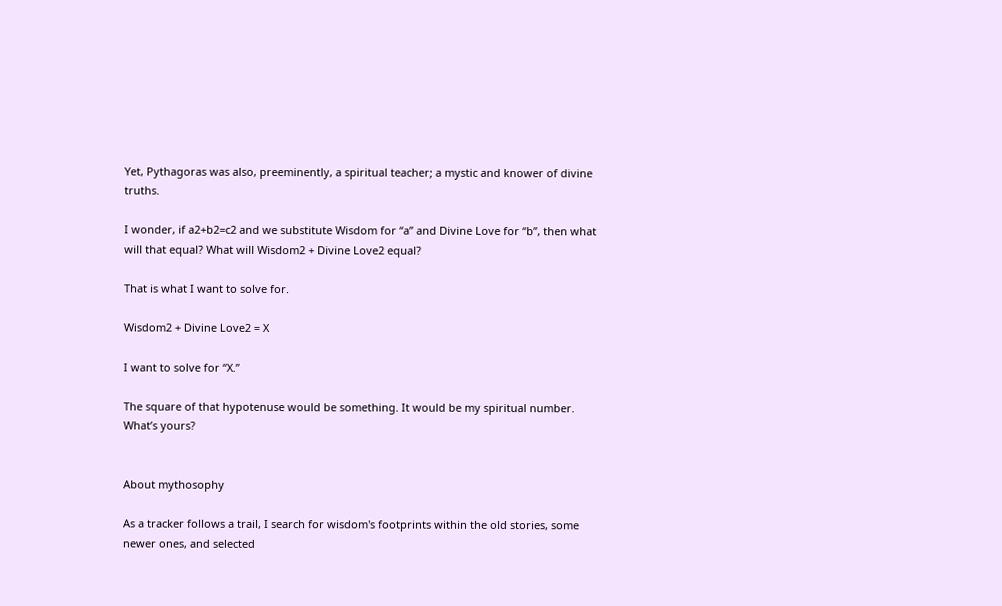Yet, Pythagoras was also, preeminently, a spiritual teacher; a mystic and knower of divine truths.

I wonder, if a2+b2=c2 and we substitute Wisdom for “a” and Divine Love for “b”, then what will that equal? What will Wisdom2 + Divine Love2 equal?

That is what I want to solve for.

Wisdom2 + Divine Love2 = X

I want to solve for “X.”

The square of that hypotenuse would be something. It would be my spiritual number. What’s yours?


About mythosophy

As a tracker follows a trail, I search for wisdom's footprints within the old stories, some newer ones, and selected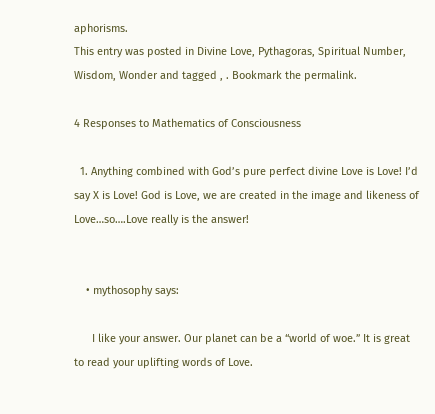aphorisms.
This entry was posted in Divine Love, Pythagoras, Spiritual Number, Wisdom, Wonder and tagged , . Bookmark the permalink.

4 Responses to Mathematics of Consciousness

  1. Anything combined with God’s pure perfect divine Love is Love! I’d say X is Love! God is Love, we are created in the image and likeness of Love…so….Love really is the answer!


    • mythosophy says:

      I like your answer. Our planet can be a “world of woe.” It is great to read your uplifting words of Love.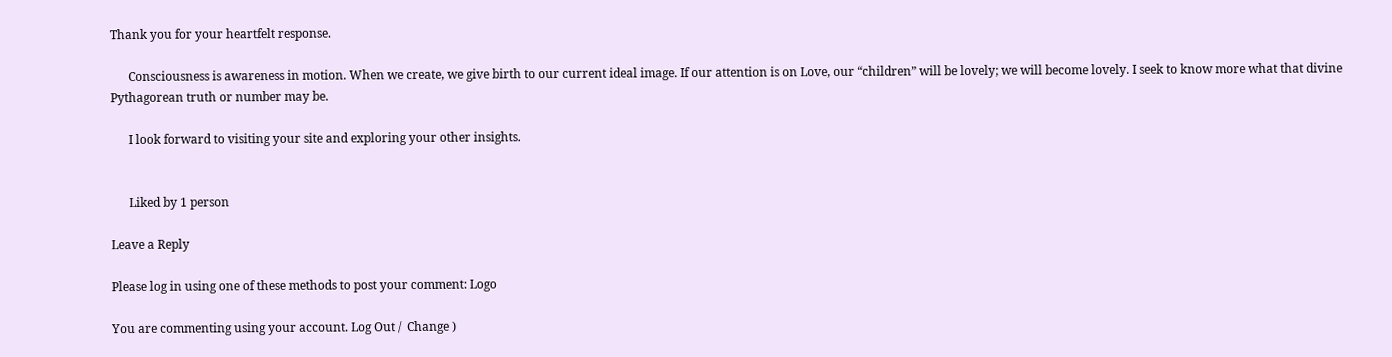Thank you for your heartfelt response.

      Consciousness is awareness in motion. When we create, we give birth to our current ideal image. If our attention is on Love, our “children” will be lovely; we will become lovely. I seek to know more what that divine Pythagorean truth or number may be.

      I look forward to visiting your site and exploring your other insights.


      Liked by 1 person

Leave a Reply

Please log in using one of these methods to post your comment: Logo

You are commenting using your account. Log Out /  Change )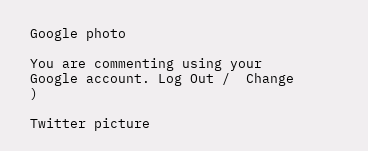Google photo

You are commenting using your Google account. Log Out /  Change )

Twitter picture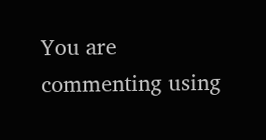You are commenting using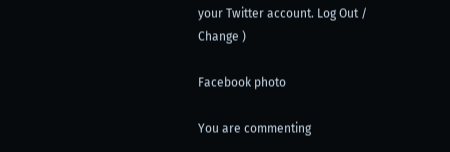your Twitter account. Log Out /  Change )

Facebook photo

You are commenting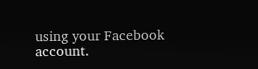using your Facebook account.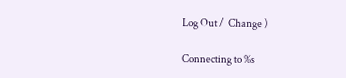Log Out /  Change )

Connecting to %s